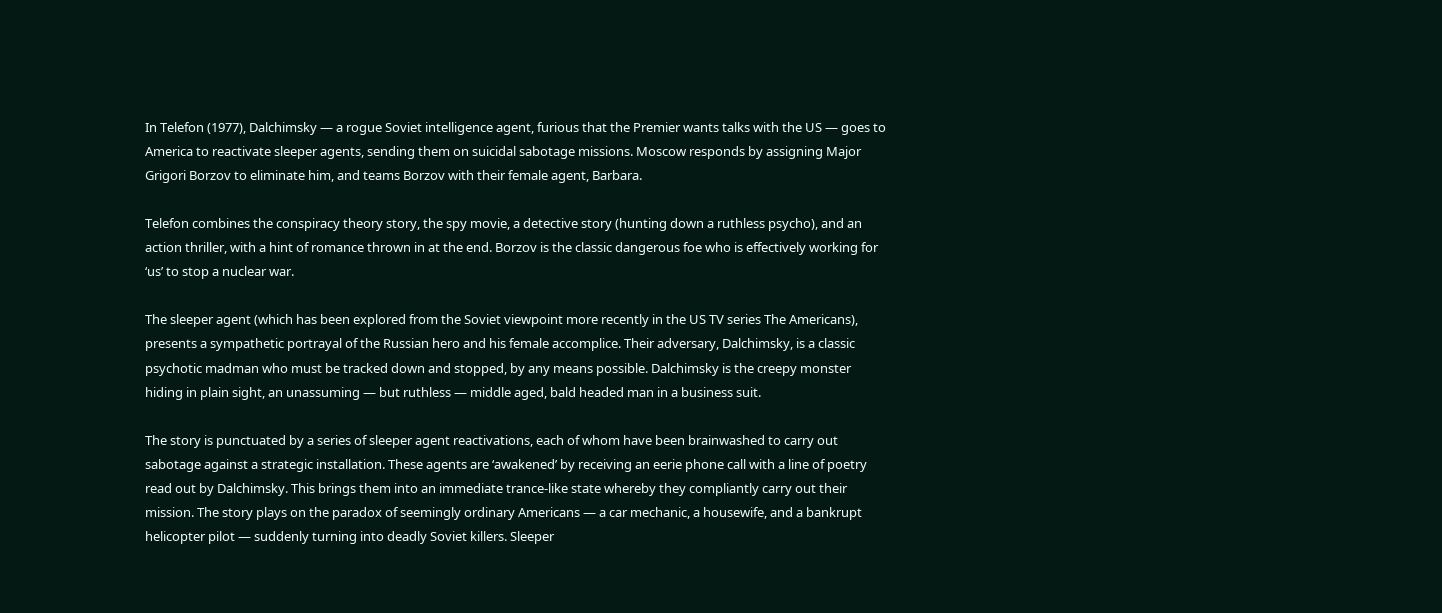In Telefon (1977), Dalchimsky — a rogue Soviet intelligence agent, furious that the Premier wants talks with the US — goes to America to reactivate sleeper agents, sending them on suicidal sabotage missions. Moscow responds by assigning Major Grigori Borzov to eliminate him, and teams Borzov with their female agent, Barbara.

Telefon combines the conspiracy theory story, the spy movie, a detective story (hunting down a ruthless psycho), and an action thriller, with a hint of romance thrown in at the end. Borzov is the classic dangerous foe who is effectively working for ‘us’ to stop a nuclear war.

The sleeper agent (which has been explored from the Soviet viewpoint more recently in the US TV series The Americans), presents a sympathetic portrayal of the Russian hero and his female accomplice. Their adversary, Dalchimsky, is a classic psychotic madman who must be tracked down and stopped, by any means possible. Dalchimsky is the creepy monster hiding in plain sight, an unassuming — but ruthless — middle aged, bald headed man in a business suit.

The story is punctuated by a series of sleeper agent reactivations, each of whom have been brainwashed to carry out sabotage against a strategic installation. These agents are ‘awakened’ by receiving an eerie phone call with a line of poetry read out by Dalchimsky. This brings them into an immediate trance-like state whereby they compliantly carry out their mission. The story plays on the paradox of seemingly ordinary Americans — a car mechanic, a housewife, and a bankrupt helicopter pilot — suddenly turning into deadly Soviet killers. Sleeper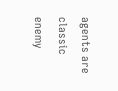agents are classic enemy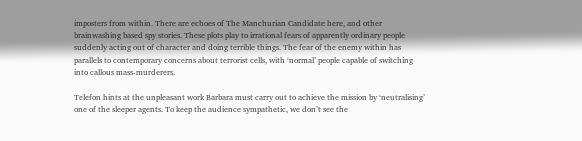imposters from within. There are echoes of The Manchurian Candidate here, and other brainwashing based spy stories. These plots play to irrational fears of apparently ordinary people suddenly acting out of character and doing terrible things. The fear of the enemy within has parallels to contemporary concerns about terrorist cells, with ‘normal’ people capable of switching into callous mass-murderers.

Telefon hints at the unpleasant work Barbara must carry out to achieve the mission by ‘neutralising’ one of the sleeper agents. To keep the audience sympathetic, we don’t see the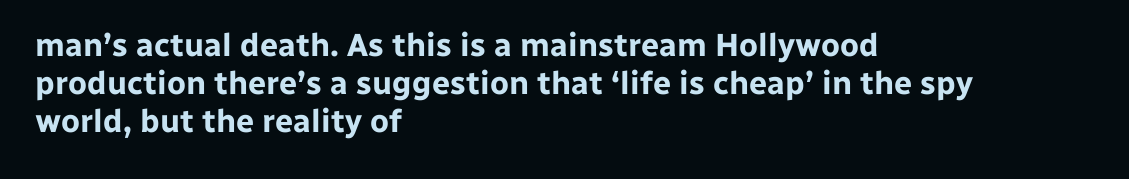man’s actual death. As this is a mainstream Hollywood production there’s a suggestion that ‘life is cheap’ in the spy world, but the reality of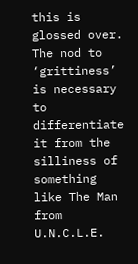this is glossed over. The nod to ‘grittiness’ is necessary to differentiate it from the silliness of something like The Man from U.N.C.L.E.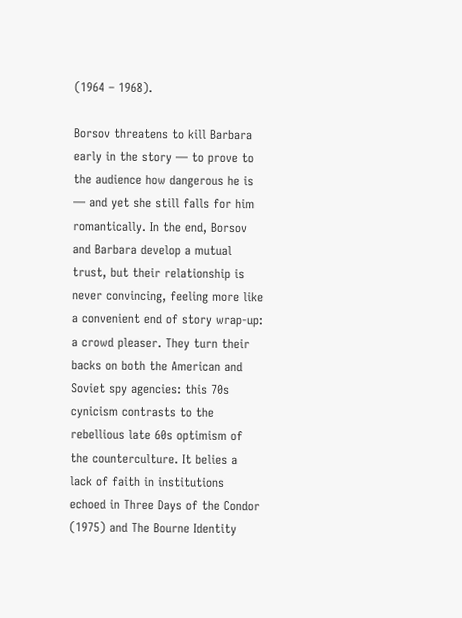(1964 – 1968).

Borsov threatens to kill Barbara early in the story — to prove to the audience how dangerous he is — and yet she still falls for him romantically. In the end, Borsov and Barbara develop a mutual trust, but their relationship is never convincing, feeling more like a convenient end of story wrap-up: a crowd pleaser. They turn their backs on both the American and Soviet spy agencies: this 70s cynicism contrasts to the rebellious late 60s optimism of the counterculture. It belies a lack of faith in institutions echoed in Three Days of the Condor (1975) and The Bourne Identity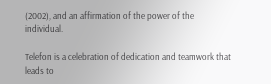(2002), and an affirmation of the power of the individual.

Telefon is a celebration of dedication and teamwork that leads to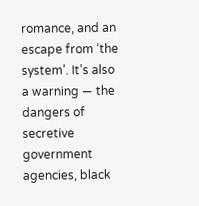romance, and an escape from ‘the system’. It’s also a warning — the dangers of secretive government agencies, black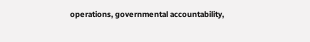operations, governmental accountability,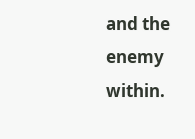and the enemy within.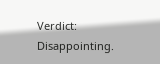Verdict: Disappointing.